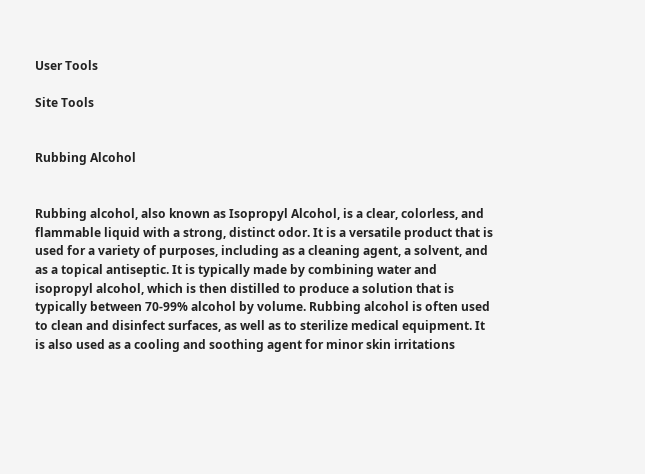User Tools

Site Tools


Rubbing Alcohol


Rubbing alcohol, also known as Isopropyl Alcohol, is a clear, colorless, and flammable liquid with a strong, distinct odor. It is a versatile product that is used for a variety of purposes, including as a cleaning agent, a solvent, and as a topical antiseptic. It is typically made by combining water and isopropyl alcohol, which is then distilled to produce a solution that is typically between 70-99% alcohol by volume. Rubbing alcohol is often used to clean and disinfect surfaces, as well as to sterilize medical equipment. It is also used as a cooling and soothing agent for minor skin irritations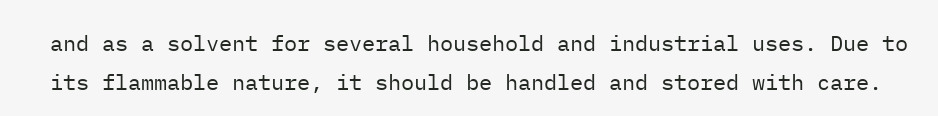and as a solvent for several household and industrial uses. Due to its flammable nature, it should be handled and stored with care.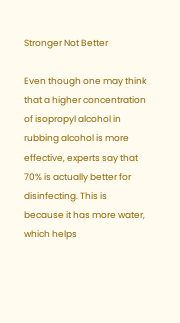Stronger Not Better

Even though one may think that a higher concentration of isopropyl alcohol in rubbing alcohol is more effective, experts say that 70% is actually better for disinfecting. This is because it has more water, which helps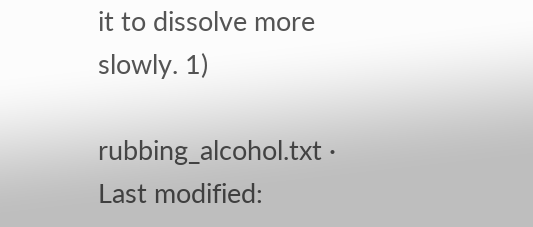it to dissolve more slowly. 1)

rubbing_alcohol.txt · Last modified: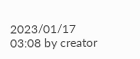2023/01/17 03:08 by creator